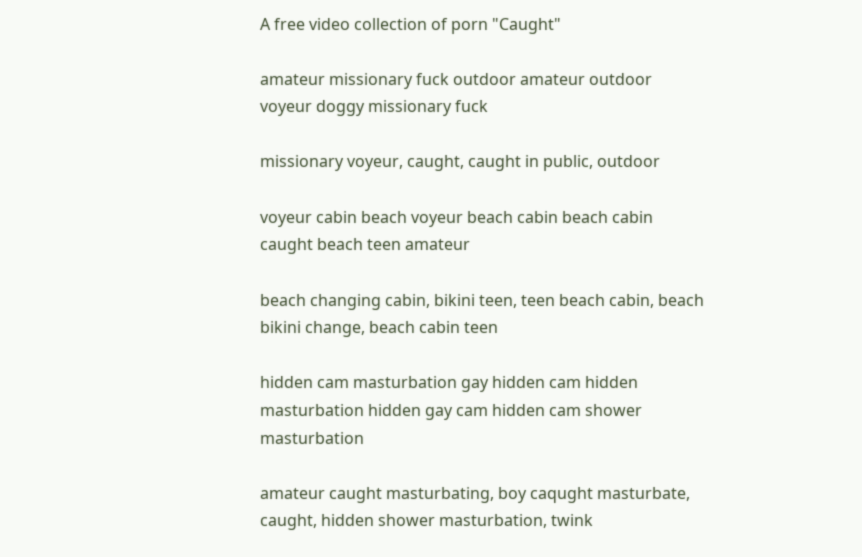A free video collection of porn "Caught"

amateur missionary fuck outdoor amateur outdoor voyeur doggy missionary fuck

missionary voyeur, caught, caught in public, outdoor

voyeur cabin beach voyeur beach cabin beach cabin caught beach teen amateur

beach changing cabin, bikini teen, teen beach cabin, beach bikini change, beach cabin teen

hidden cam masturbation gay hidden cam hidden masturbation hidden gay cam hidden cam shower masturbation

amateur caught masturbating, boy caqught masturbate, caught, hidden shower masturbation, twink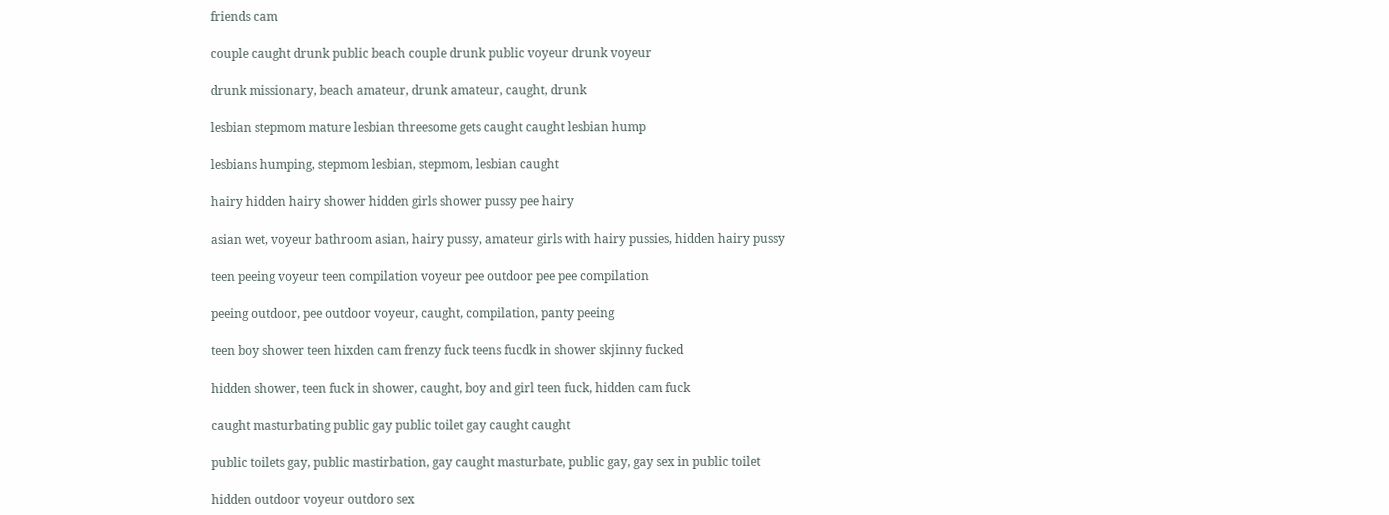friends cam

couple caught drunk public beach couple drunk public voyeur drunk voyeur

drunk missionary, beach amateur, drunk amateur, caught, drunk

lesbian stepmom mature lesbian threesome gets caught caught lesbian hump

lesbians humping, stepmom lesbian, stepmom, lesbian caught

hairy hidden hairy shower hidden girls shower pussy pee hairy

asian wet, voyeur bathroom asian, hairy pussy, amateur girls with hairy pussies, hidden hairy pussy

teen peeing voyeur teen compilation voyeur pee outdoor pee pee compilation

peeing outdoor, pee outdoor voyeur, caught, compilation, panty peeing

teen boy shower teen hixden cam frenzy fuck teens fucdk in shower skjinny fucked

hidden shower, teen fuck in shower, caught, boy and girl teen fuck, hidden cam fuck

caught masturbating public gay public toilet gay caught caught

public toilets gay, public mastirbation, gay caught masturbate, public gay, gay sex in public toilet

hidden outdoor voyeur outdoro sex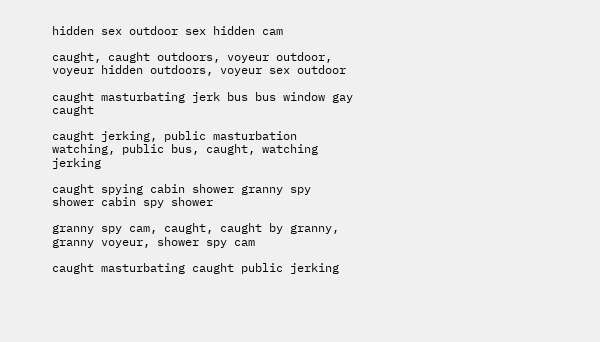hidden sex outdoor sex hidden cam

caught, caught outdoors, voyeur outdoor, voyeur hidden outdoors, voyeur sex outdoor

caught masturbating jerk bus bus window gay caught

caught jerking, public masturbation watching, public bus, caught, watching jerking

caught spying cabin shower granny spy shower cabin spy shower

granny spy cam, caught, caught by granny, granny voyeur, shower spy cam

caught masturbating caught public jerking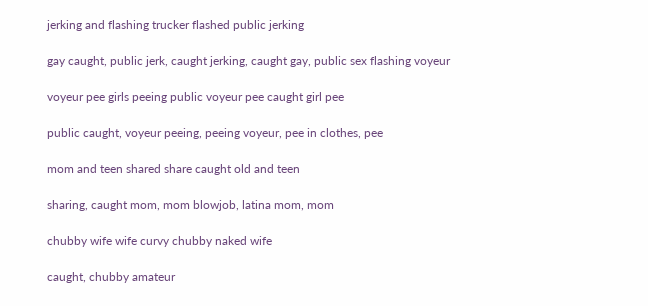jerking and flashing trucker flashed public jerking

gay caught, public jerk, caught jerking, caught gay, public sex flashing voyeur

voyeur pee girls peeing public voyeur pee caught girl pee

public caught, voyeur peeing, peeing voyeur, pee in clothes, pee

mom and teen shared share caught old and teen

sharing, caught mom, mom blowjob, latina mom, mom

chubby wife wife curvy chubby naked wife

caught, chubby amateur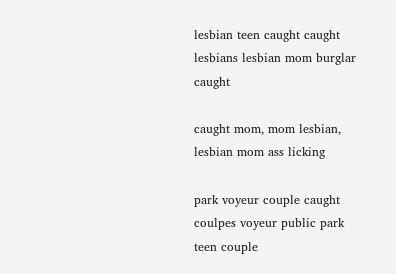lesbian teen caught caught lesbians lesbian mom burglar caught

caught mom, mom lesbian, lesbian mom ass licking

park voyeur couple caught coulpes voyeur public park teen couple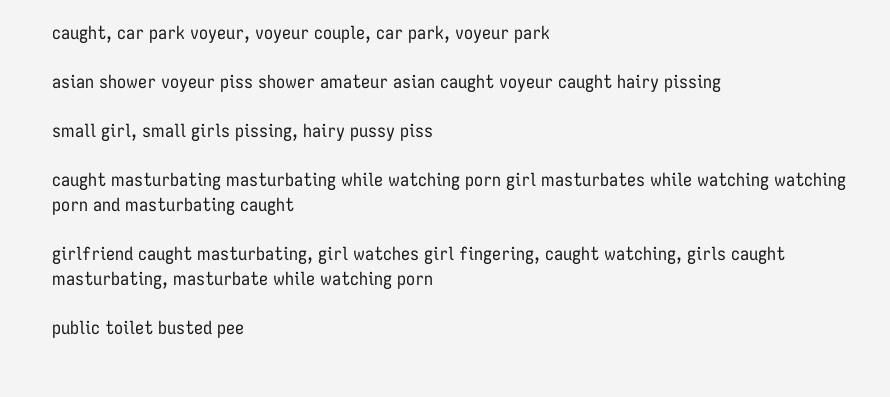caught, car park voyeur, voyeur couple, car park, voyeur park

asian shower voyeur piss shower amateur asian caught voyeur caught hairy pissing

small girl, small girls pissing, hairy pussy piss

caught masturbating masturbating while watching porn girl masturbates while watching watching porn and masturbating caught

girlfriend caught masturbating, girl watches girl fingering, caught watching, girls caught masturbating, masturbate while watching porn

public toilet busted pee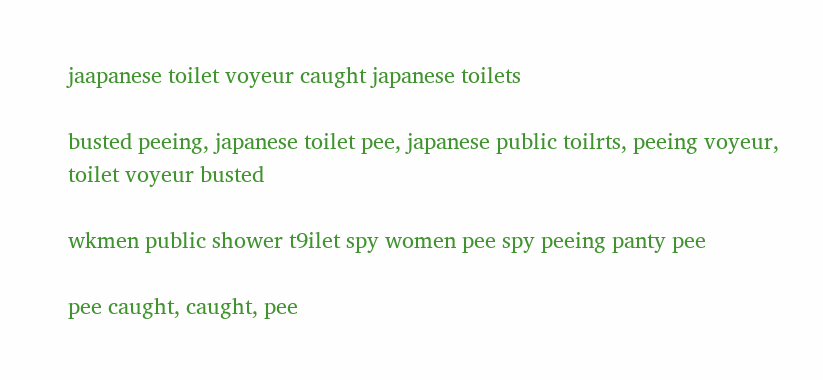jaapanese toilet voyeur caught japanese toilets

busted peeing, japanese toilet pee, japanese public toilrts, peeing voyeur, toilet voyeur busted

wkmen public shower t9ilet spy women pee spy peeing panty pee

pee caught, caught, pee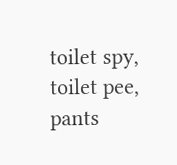toilet spy, toilet pee, pants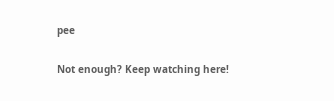pee


Not enough? Keep watching here!